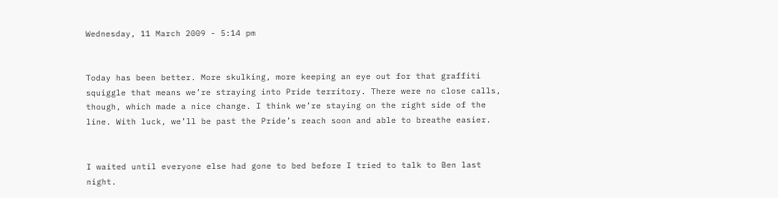Wednesday, 11 March 2009 - 5:14 pm


Today has been better. More skulking, more keeping an eye out for that graffiti squiggle that means we’re straying into Pride territory. There were no close calls, though, which made a nice change. I think we’re staying on the right side of the line. With luck, we’ll be past the Pride’s reach soon and able to breathe easier.


I waited until everyone else had gone to bed before I tried to talk to Ben last night.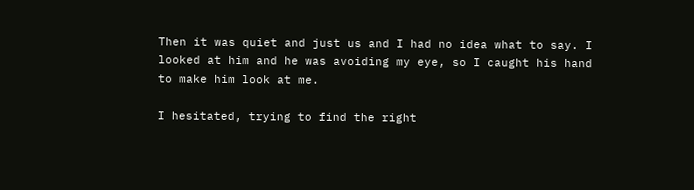Then it was quiet and just us and I had no idea what to say. I looked at him and he was avoiding my eye, so I caught his hand to make him look at me.

I hesitated, trying to find the right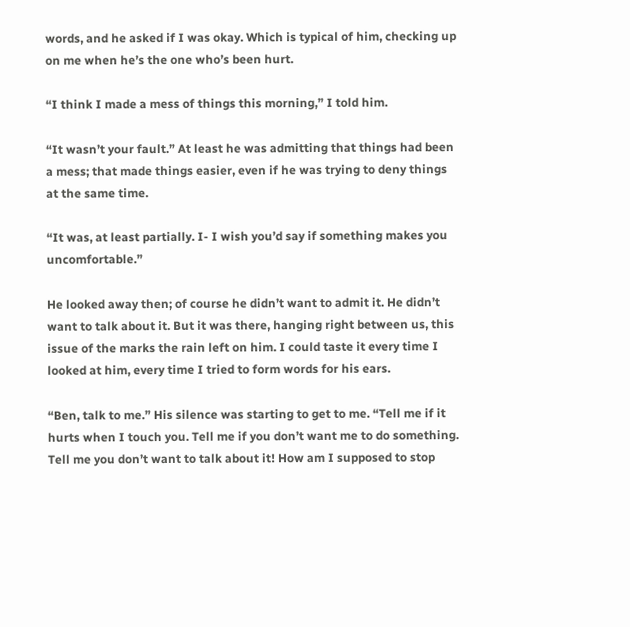words, and he asked if I was okay. Which is typical of him, checking up on me when he’s the one who’s been hurt.

“I think I made a mess of things this morning,” I told him.

“It wasn’t your fault.” At least he was admitting that things had been a mess; that made things easier, even if he was trying to deny things at the same time.

“It was, at least partially. I- I wish you’d say if something makes you uncomfortable.”

He looked away then; of course he didn’t want to admit it. He didn’t want to talk about it. But it was there, hanging right between us, this issue of the marks the rain left on him. I could taste it every time I looked at him, every time I tried to form words for his ears.

“Ben, talk to me.” His silence was starting to get to me. “Tell me if it hurts when I touch you. Tell me if you don’t want me to do something. Tell me you don’t want to talk about it! How am I supposed to stop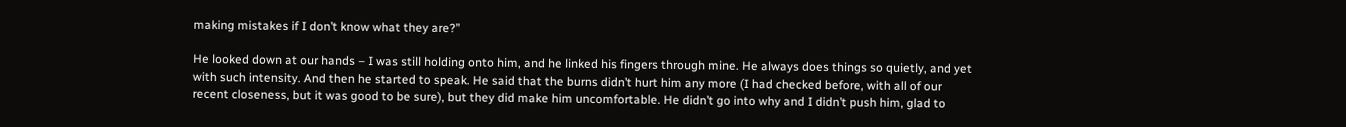making mistakes if I don’t know what they are?”

He looked down at our hands – I was still holding onto him, and he linked his fingers through mine. He always does things so quietly, and yet with such intensity. And then he started to speak. He said that the burns didn’t hurt him any more (I had checked before, with all of our recent closeness, but it was good to be sure), but they did make him uncomfortable. He didn’t go into why and I didn’t push him, glad to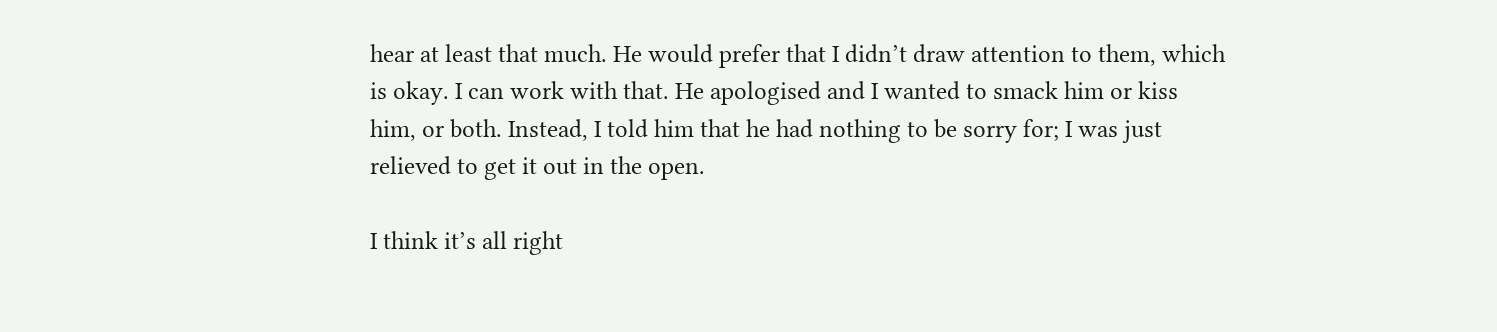hear at least that much. He would prefer that I didn’t draw attention to them, which is okay. I can work with that. He apologised and I wanted to smack him or kiss him, or both. Instead, I told him that he had nothing to be sorry for; I was just relieved to get it out in the open.

I think it’s all right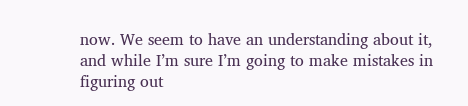now. We seem to have an understanding about it, and while I’m sure I’m going to make mistakes in figuring out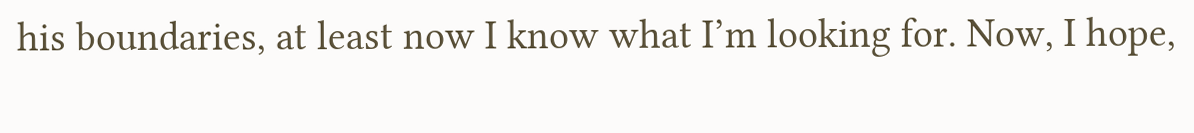his boundaries, at least now I know what I’m looking for. Now, I hope,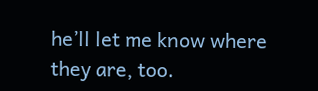he’ll let me know where they are, too.